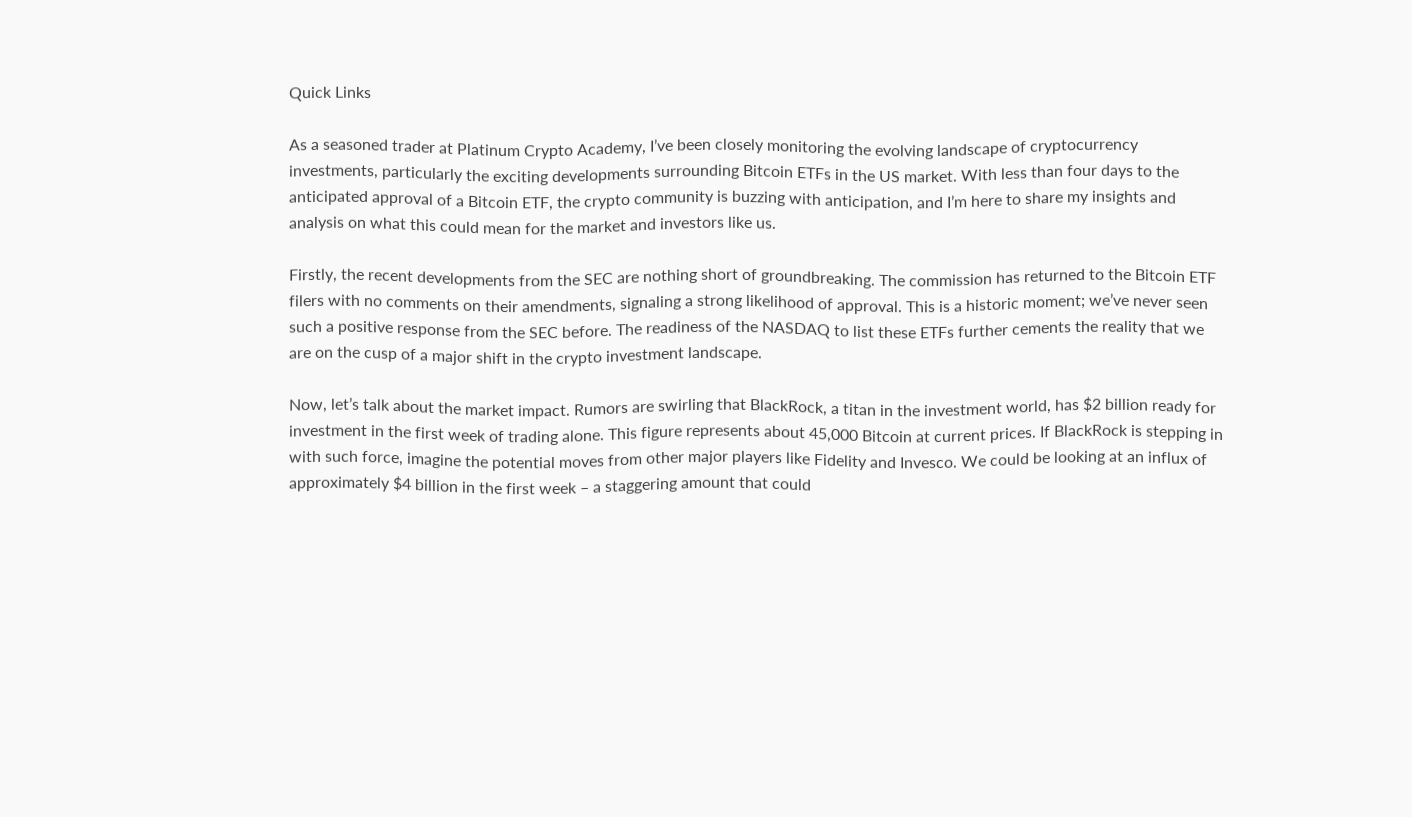Quick Links

As a seasoned trader at Platinum Crypto Academy, I’ve been closely monitoring the evolving landscape of cryptocurrency investments, particularly the exciting developments surrounding Bitcoin ETFs in the US market. With less than four days to the anticipated approval of a Bitcoin ETF, the crypto community is buzzing with anticipation, and I’m here to share my insights and analysis on what this could mean for the market and investors like us.

Firstly, the recent developments from the SEC are nothing short of groundbreaking. The commission has returned to the Bitcoin ETF filers with no comments on their amendments, signaling a strong likelihood of approval. This is a historic moment; we’ve never seen such a positive response from the SEC before. The readiness of the NASDAQ to list these ETFs further cements the reality that we are on the cusp of a major shift in the crypto investment landscape.

Now, let’s talk about the market impact. Rumors are swirling that BlackRock, a titan in the investment world, has $2 billion ready for investment in the first week of trading alone. This figure represents about 45,000 Bitcoin at current prices. If BlackRock is stepping in with such force, imagine the potential moves from other major players like Fidelity and Invesco. We could be looking at an influx of approximately $4 billion in the first week – a staggering amount that could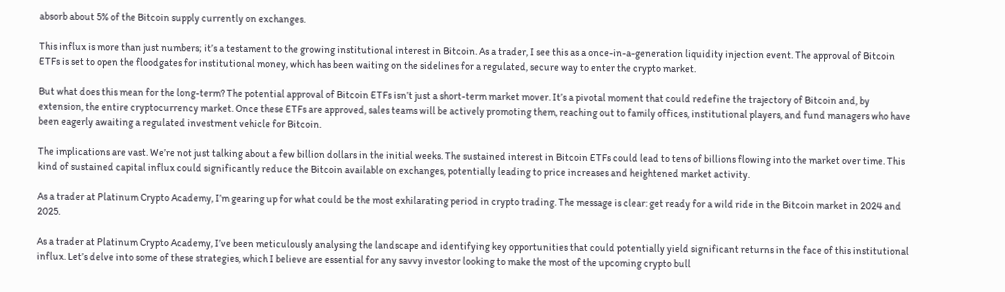absorb about 5% of the Bitcoin supply currently on exchanges.

This influx is more than just numbers; it’s a testament to the growing institutional interest in Bitcoin. As a trader, I see this as a once-in-a-generation liquidity injection event. The approval of Bitcoin ETFs is set to open the floodgates for institutional money, which has been waiting on the sidelines for a regulated, secure way to enter the crypto market.

But what does this mean for the long-term? The potential approval of Bitcoin ETFs isn’t just a short-term market mover. It’s a pivotal moment that could redefine the trajectory of Bitcoin and, by extension, the entire cryptocurrency market. Once these ETFs are approved, sales teams will be actively promoting them, reaching out to family offices, institutional players, and fund managers who have been eagerly awaiting a regulated investment vehicle for Bitcoin.

The implications are vast. We’re not just talking about a few billion dollars in the initial weeks. The sustained interest in Bitcoin ETFs could lead to tens of billions flowing into the market over time. This kind of sustained capital influx could significantly reduce the Bitcoin available on exchanges, potentially leading to price increases and heightened market activity.

As a trader at Platinum Crypto Academy, I’m gearing up for what could be the most exhilarating period in crypto trading. The message is clear: get ready for a wild ride in the Bitcoin market in 2024 and 2025.

As a trader at Platinum Crypto Academy, I’ve been meticulously analysing the landscape and identifying key opportunities that could potentially yield significant returns in the face of this institutional influx. Let’s delve into some of these strategies, which I believe are essential for any savvy investor looking to make the most of the upcoming crypto bull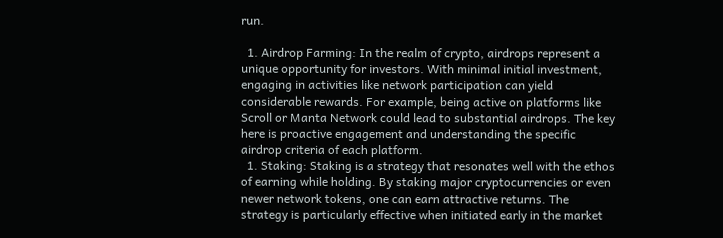run.

  1. Airdrop Farming: In the realm of crypto, airdrops represent a unique opportunity for investors. With minimal initial investment, engaging in activities like network participation can yield considerable rewards. For example, being active on platforms like Scroll or Manta Network could lead to substantial airdrops. The key here is proactive engagement and understanding the specific airdrop criteria of each platform.
  1. Staking: Staking is a strategy that resonates well with the ethos of earning while holding. By staking major cryptocurrencies or even newer network tokens, one can earn attractive returns. The strategy is particularly effective when initiated early in the market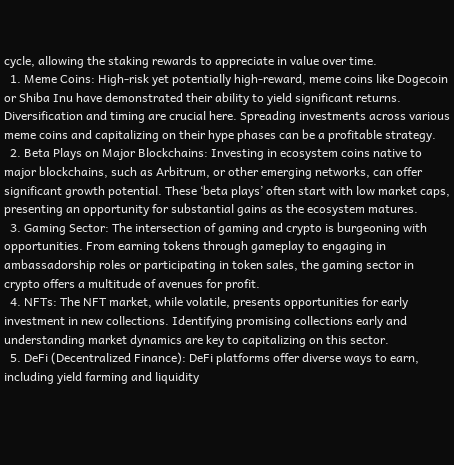cycle, allowing the staking rewards to appreciate in value over time.
  1. Meme Coins: High-risk yet potentially high-reward, meme coins like Dogecoin or Shiba Inu have demonstrated their ability to yield significant returns. Diversification and timing are crucial here. Spreading investments across various meme coins and capitalizing on their hype phases can be a profitable strategy.
  2. Beta Plays on Major Blockchains: Investing in ecosystem coins native to major blockchains, such as Arbitrum, or other emerging networks, can offer significant growth potential. These ‘beta plays’ often start with low market caps, presenting an opportunity for substantial gains as the ecosystem matures.
  3. Gaming Sector: The intersection of gaming and crypto is burgeoning with opportunities. From earning tokens through gameplay to engaging in ambassadorship roles or participating in token sales, the gaming sector in crypto offers a multitude of avenues for profit.
  4. NFTs: The NFT market, while volatile, presents opportunities for early investment in new collections. Identifying promising collections early and understanding market dynamics are key to capitalizing on this sector.
  5. DeFi (Decentralized Finance): DeFi platforms offer diverse ways to earn, including yield farming and liquidity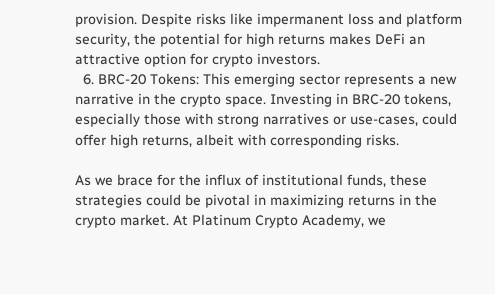provision. Despite risks like impermanent loss and platform security, the potential for high returns makes DeFi an attractive option for crypto investors.
  6. BRC-20 Tokens: This emerging sector represents a new narrative in the crypto space. Investing in BRC-20 tokens, especially those with strong narratives or use-cases, could offer high returns, albeit with corresponding risks.

As we brace for the influx of institutional funds, these strategies could be pivotal in maximizing returns in the crypto market. At Platinum Crypto Academy, we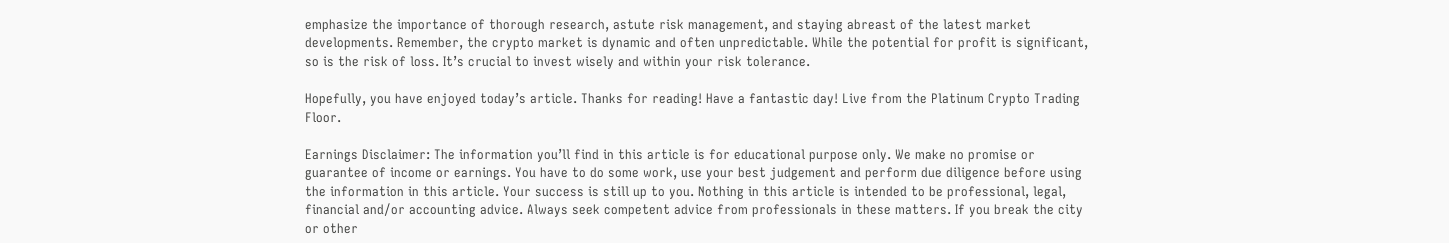emphasize the importance of thorough research, astute risk management, and staying abreast of the latest market developments. Remember, the crypto market is dynamic and often unpredictable. While the potential for profit is significant, so is the risk of loss. It’s crucial to invest wisely and within your risk tolerance.

Hopefully, you have enjoyed today’s article. Thanks for reading! Have a fantastic day! Live from the Platinum Crypto Trading Floor.

Earnings Disclaimer: The information you’ll find in this article is for educational purpose only. We make no promise or guarantee of income or earnings. You have to do some work, use your best judgement and perform due diligence before using the information in this article. Your success is still up to you. Nothing in this article is intended to be professional, legal, financial and/or accounting advice. Always seek competent advice from professionals in these matters. If you break the city or other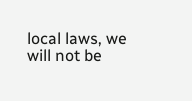local laws, we will not be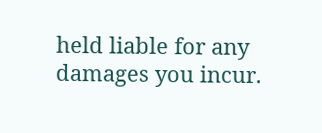held liable for any damages you incur.